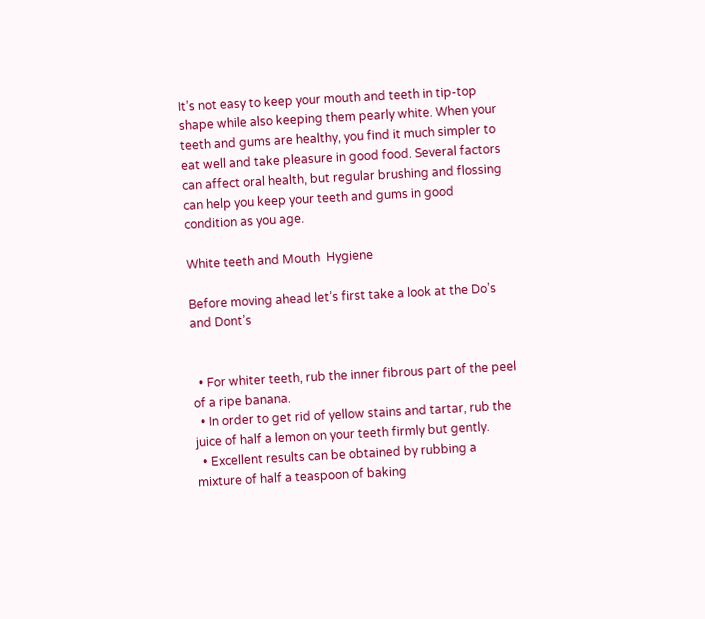It’s not easy to keep your mouth and teeth in tip-top shape while also keeping them pearly white. When your teeth and gums are healthy, you find it much simpler to eat well and take pleasure in good food. Several factors can affect oral health, but regular brushing and flossing can help you keep your teeth and gums in good condition as you age.

White teeth and Mouth  Hygiene

Before moving ahead let’s first take a look at the Do’s and Dont’s


  • For whiter teeth, rub the inner fibrous part of the peel of a ripe banana.
  • In order to get rid of yellow stains and tartar, rub the juice of half a lemon on your teeth firmly but gently.
  • Excellent results can be obtained by rubbing a mixture of half a teaspoon of baking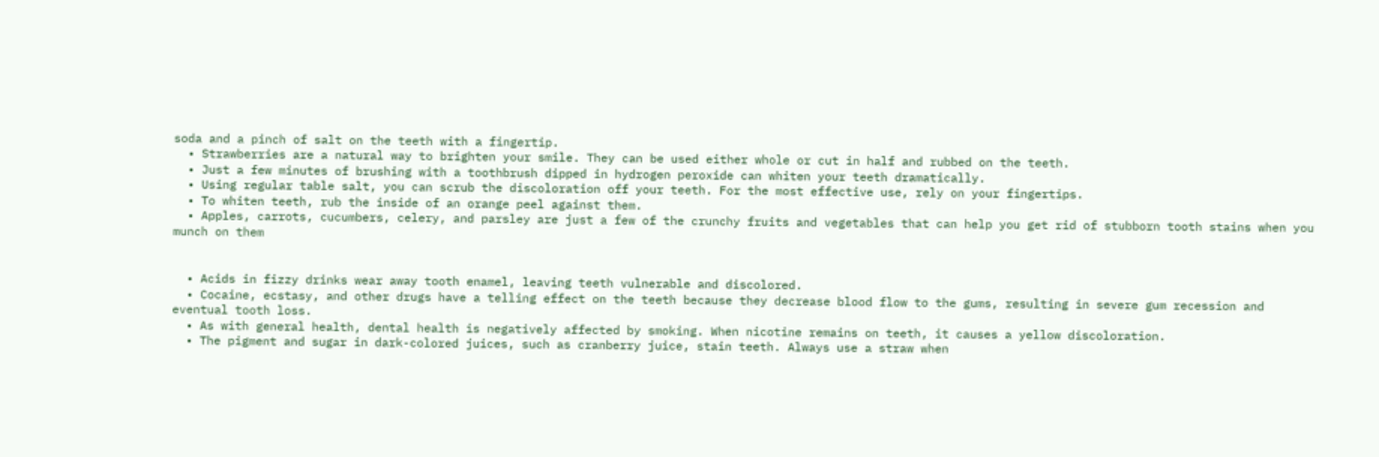soda and a pinch of salt on the teeth with a fingertip.
  • Strawberries are a natural way to brighten your smile. They can be used either whole or cut in half and rubbed on the teeth.
  • Just a few minutes of brushing with a toothbrush dipped in hydrogen peroxide can whiten your teeth dramatically.
  • Using regular table salt, you can scrub the discoloration off your teeth. For the most effective use, rely on your fingertips.
  • To whiten teeth, rub the inside of an orange peel against them.
  • Apples, carrots, cucumbers, celery, and parsley are just a few of the crunchy fruits and vegetables that can help you get rid of stubborn tooth stains when you munch on them


  • Acids in fizzy drinks wear away tooth enamel, leaving teeth vulnerable and discolored.
  • Cocaine, ecstasy, and other drugs have a telling effect on the teeth because they decrease blood flow to the gums, resulting in severe gum recession and eventual tooth loss.
  • As with general health, dental health is negatively affected by smoking. When nicotine remains on teeth, it causes a yellow discoloration.
  • The pigment and sugar in dark-colored juices, such as cranberry juice, stain teeth. Always use a straw when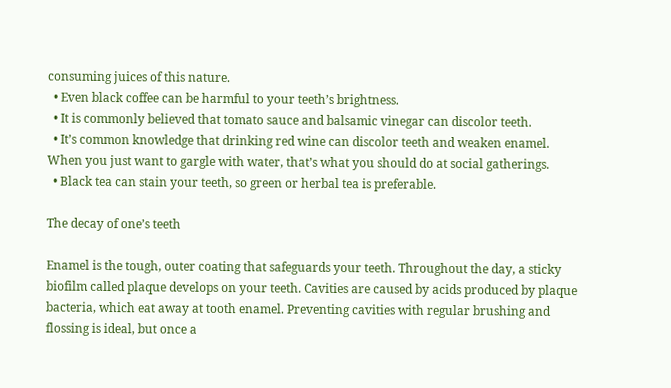consuming juices of this nature.
  • Even black coffee can be harmful to your teeth’s brightness.
  • It is commonly believed that tomato sauce and balsamic vinegar can discolor teeth.
  • It’s common knowledge that drinking red wine can discolor teeth and weaken enamel. When you just want to gargle with water, that’s what you should do at social gatherings.
  • Black tea can stain your teeth, so green or herbal tea is preferable.

The decay of one’s teeth

Enamel is the tough, outer coating that safeguards your teeth. Throughout the day, a sticky biofilm called plaque develops on your teeth. Cavities are caused by acids produced by plaque bacteria, which eat away at tooth enamel. Preventing cavities with regular brushing and flossing is ideal, but once a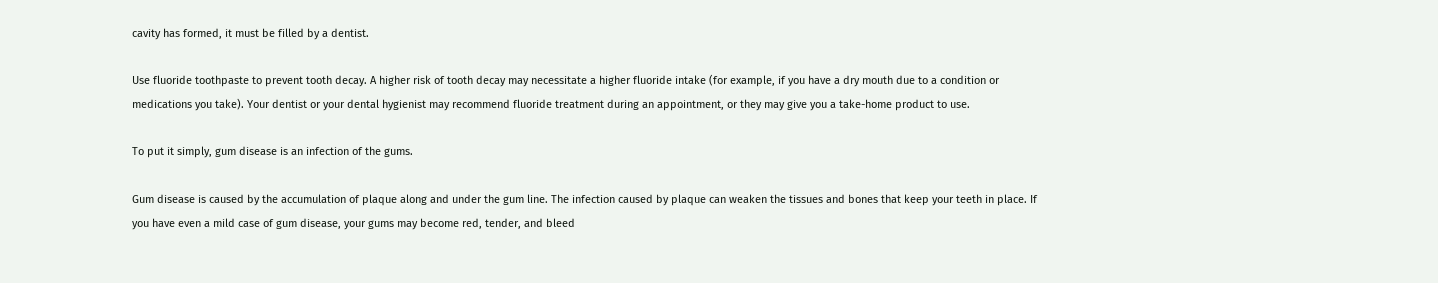cavity has formed, it must be filled by a dentist.

Use fluoride toothpaste to prevent tooth decay. A higher risk of tooth decay may necessitate a higher fluoride intake (for example, if you have a dry mouth due to a condition or medications you take). Your dentist or your dental hygienist may recommend fluoride treatment during an appointment, or they may give you a take-home product to use.

To put it simply, gum disease is an infection of the gums.

Gum disease is caused by the accumulation of plaque along and under the gum line. The infection caused by plaque can weaken the tissues and bones that keep your teeth in place. If you have even a mild case of gum disease, your gums may become red, tender, and bleed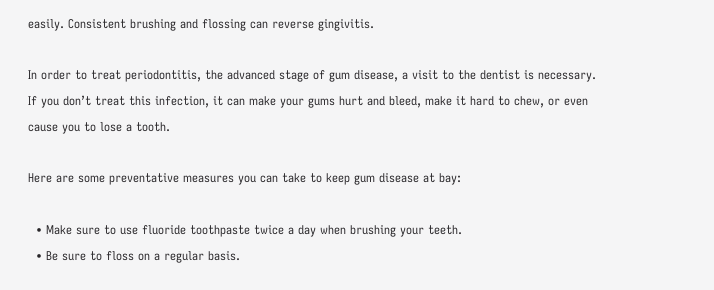easily. Consistent brushing and flossing can reverse gingivitis.

In order to treat periodontitis, the advanced stage of gum disease, a visit to the dentist is necessary. If you don’t treat this infection, it can make your gums hurt and bleed, make it hard to chew, or even cause you to lose a tooth.

Here are some preventative measures you can take to keep gum disease at bay:

  • Make sure to use fluoride toothpaste twice a day when brushing your teeth.
  • Be sure to floss on a regular basis.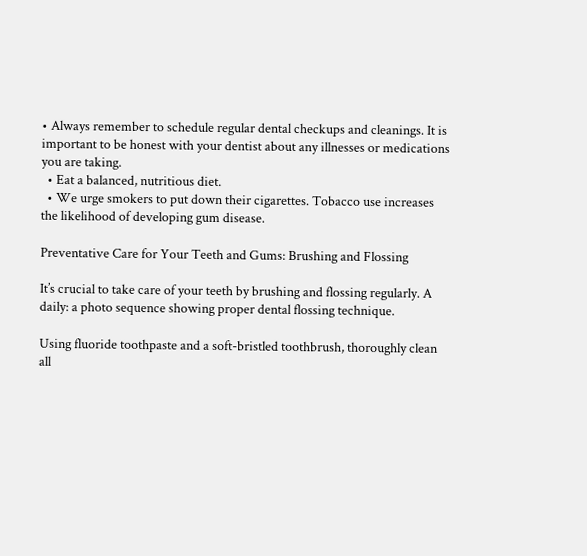• Always remember to schedule regular dental checkups and cleanings. It is important to be honest with your dentist about any illnesses or medications you are taking.
  • Eat a balanced, nutritious diet.
  • We urge smokers to put down their cigarettes. Tobacco use increases the likelihood of developing gum disease.

Preventative Care for Your Teeth and Gums: Brushing and Flossing

It’s crucial to take care of your teeth by brushing and flossing regularly. A daily: a photo sequence showing proper dental flossing technique.

Using fluoride toothpaste and a soft-bristled toothbrush, thoroughly clean all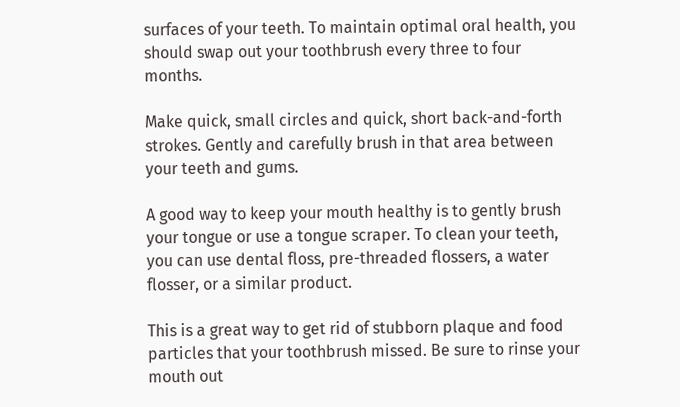surfaces of your teeth. To maintain optimal oral health, you should swap out your toothbrush every three to four months.

Make quick, small circles and quick, short back-and-forth strokes. Gently and carefully brush in that area between your teeth and gums.

A good way to keep your mouth healthy is to gently brush your tongue or use a tongue scraper. To clean your teeth, you can use dental floss, pre-threaded flossers, a water flosser, or a similar product.

This is a great way to get rid of stubborn plaque and food particles that your toothbrush missed. Be sure to rinse your mouth out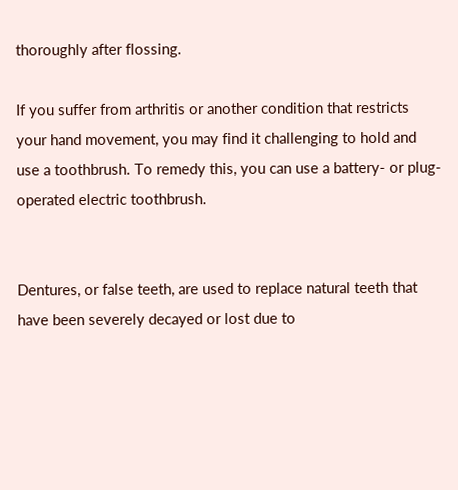thoroughly after flossing.

If you suffer from arthritis or another condition that restricts your hand movement, you may find it challenging to hold and use a toothbrush. To remedy this, you can use a battery- or plug-operated electric toothbrush.


Dentures, or false teeth, are used to replace natural teeth that have been severely decayed or lost due to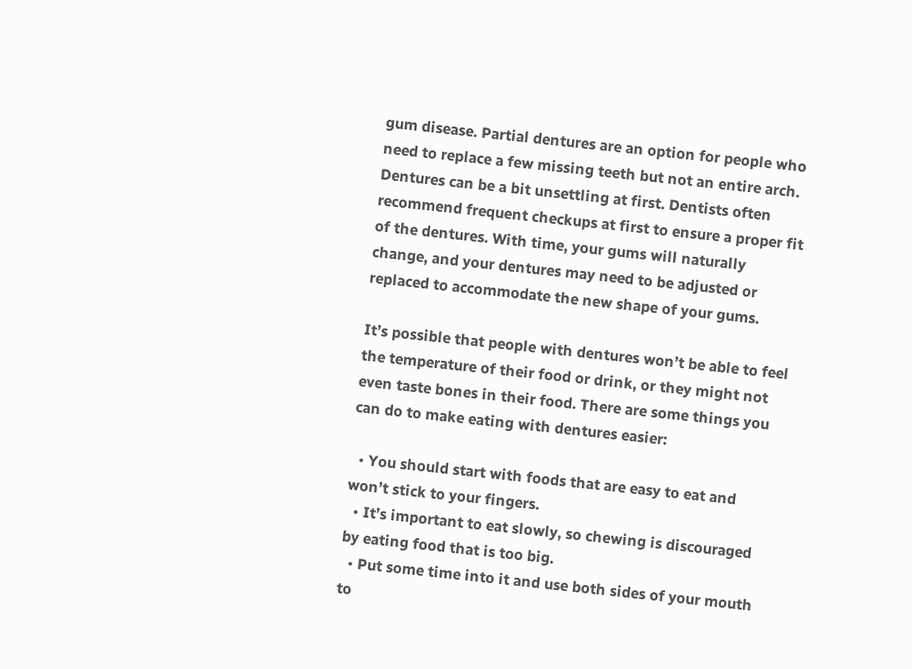gum disease. Partial dentures are an option for people who need to replace a few missing teeth but not an entire arch. Dentures can be a bit unsettling at first. Dentists often recommend frequent checkups at first to ensure a proper fit of the dentures. With time, your gums will naturally change, and your dentures may need to be adjusted or replaced to accommodate the new shape of your gums.

It’s possible that people with dentures won’t be able to feel the temperature of their food or drink, or they might not even taste bones in their food. There are some things you can do to make eating with dentures easier:

  • You should start with foods that are easy to eat and won’t stick to your fingers.
  • It’s important to eat slowly, so chewing is discouraged by eating food that is too big.
  • Put some time into it and use both sides of your mouth to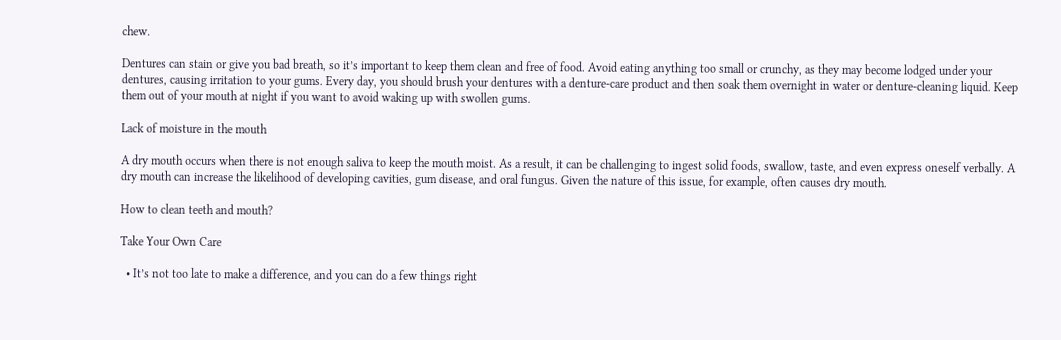chew.

Dentures can stain or give you bad breath, so it’s important to keep them clean and free of food. Avoid eating anything too small or crunchy, as they may become lodged under your dentures, causing irritation to your gums. Every day, you should brush your dentures with a denture-care product and then soak them overnight in water or denture-cleaning liquid. Keep them out of your mouth at night if you want to avoid waking up with swollen gums.

Lack of moisture in the mouth

A dry mouth occurs when there is not enough saliva to keep the mouth moist. As a result, it can be challenging to ingest solid foods, swallow, taste, and even express oneself verbally. A dry mouth can increase the likelihood of developing cavities, gum disease, and oral fungus. Given the nature of this issue, for example, often causes dry mouth.

How to clean teeth and mouth?

Take Your Own Care

  • It’s not too late to make a difference, and you can do a few things right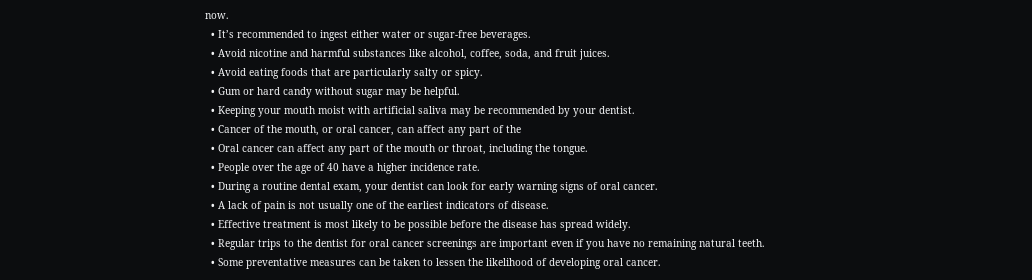now.
  • It’s recommended to ingest either water or sugar-free beverages.
  • Avoid nicotine and harmful substances like alcohol, coffee, soda, and fruit juices.
  • Avoid eating foods that are particularly salty or spicy.
  • Gum or hard candy without sugar may be helpful.
  • Keeping your mouth moist with artificial saliva may be recommended by your dentist.
  • Cancer of the mouth, or oral cancer, can affect any part of the
  • Oral cancer can affect any part of the mouth or throat, including the tongue.
  • People over the age of 40 have a higher incidence rate.
  • During a routine dental exam, your dentist can look for early warning signs of oral cancer.
  • A lack of pain is not usually one of the earliest indicators of disease.
  • Effective treatment is most likely to be possible before the disease has spread widely.
  • Regular trips to the dentist for oral cancer screenings are important even if you have no remaining natural teeth.
  • Some preventative measures can be taken to lessen the likelihood of developing oral cancer.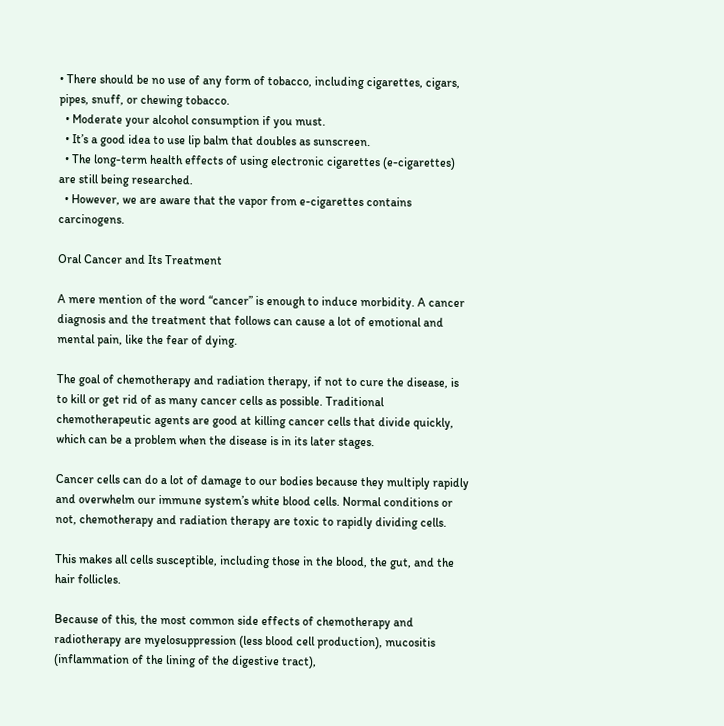• There should be no use of any form of tobacco, including cigarettes, cigars, pipes, snuff, or chewing tobacco.
  • Moderate your alcohol consumption if you must.
  • It’s a good idea to use lip balm that doubles as sunscreen.
  • The long-term health effects of using electronic cigarettes (e-cigarettes) are still being researched.
  • However, we are aware that the vapor from e-cigarettes contains carcinogens.

Oral Cancer and Its Treatment

A mere mention of the word “cancer” is enough to induce morbidity. A cancer diagnosis and the treatment that follows can cause a lot of emotional and mental pain, like the fear of dying.

The goal of chemotherapy and radiation therapy, if not to cure the disease, is to kill or get rid of as many cancer cells as possible. Traditional chemotherapeutic agents are good at killing cancer cells that divide quickly, which can be a problem when the disease is in its later stages.

Cancer cells can do a lot of damage to our bodies because they multiply rapidly and overwhelm our immune system’s white blood cells. Normal conditions or not, chemotherapy and radiation therapy are toxic to rapidly dividing cells.

This makes all cells susceptible, including those in the blood, the gut, and the hair follicles.

Because of this, the most common side effects of chemotherapy and radiotherapy are myelosuppression (less blood cell production), mucositis (inflammation of the lining of the digestive tract),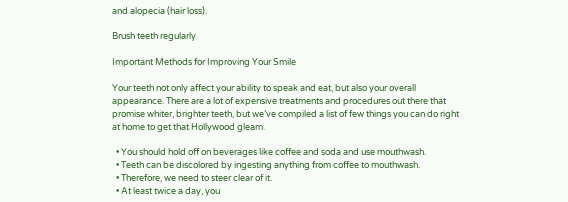and alopecia (hair loss).

Brush teeth regularly

Important Methods for Improving Your Smile

Your teeth not only affect your ability to speak and eat, but also your overall appearance. There are a lot of expensive treatments and procedures out there that promise whiter, brighter teeth, but we’ve compiled a list of few things you can do right at home to get that Hollywood gleam.

  • You should hold off on beverages like coffee and soda and use mouthwash.
  • Teeth can be discolored by ingesting anything from coffee to mouthwash.
  • Therefore, we need to steer clear of it.
  • At least twice a day, you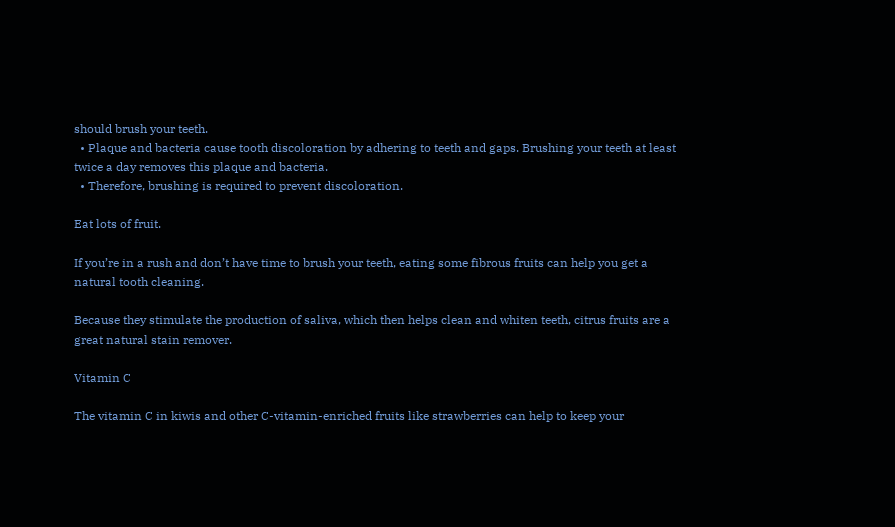should brush your teeth.
  • Plaque and bacteria cause tooth discoloration by adhering to teeth and gaps. Brushing your teeth at least twice a day removes this plaque and bacteria.
  • Therefore, brushing is required to prevent discoloration.

Eat lots of fruit.

If you’re in a rush and don’t have time to brush your teeth, eating some fibrous fruits can help you get a natural tooth cleaning.

Because they stimulate the production of saliva, which then helps clean and whiten teeth, citrus fruits are a great natural stain remover.

Vitamin C

The vitamin C in kiwis and other C-vitamin-enriched fruits like strawberries can help to keep your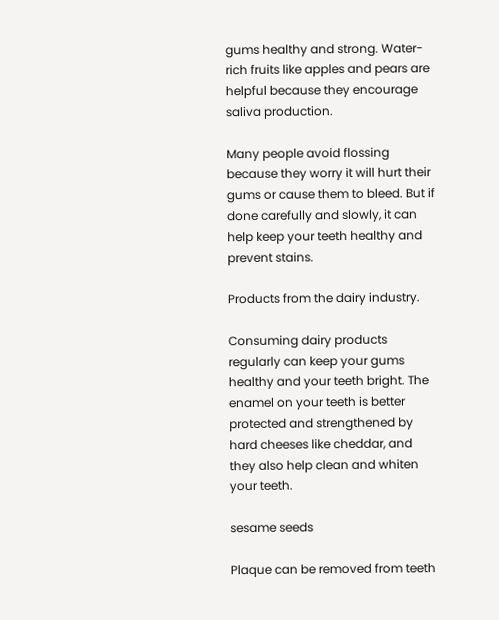gums healthy and strong. Water-rich fruits like apples and pears are helpful because they encourage saliva production.

Many people avoid flossing because they worry it will hurt their gums or cause them to bleed. But if done carefully and slowly, it can help keep your teeth healthy and prevent stains.

Products from the dairy industry.

Consuming dairy products regularly can keep your gums healthy and your teeth bright. The enamel on your teeth is better protected and strengthened by hard cheeses like cheddar, and they also help clean and whiten your teeth.

sesame seeds

Plaque can be removed from teeth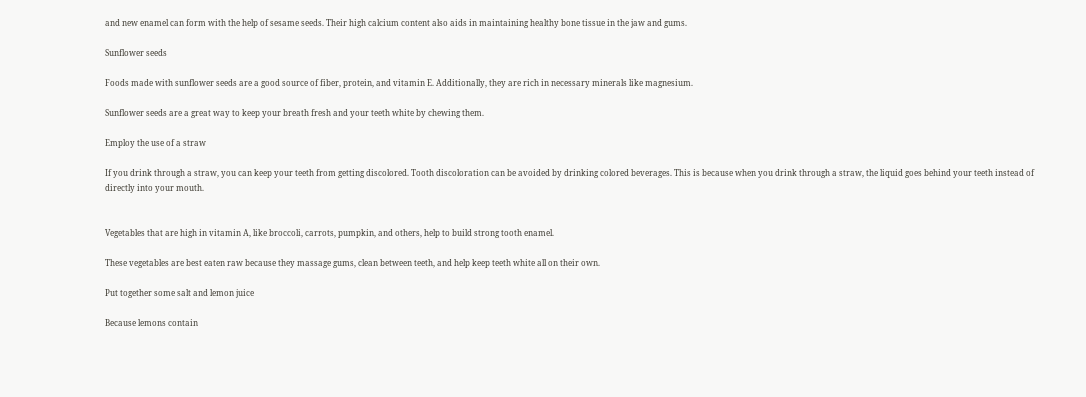and new enamel can form with the help of sesame seeds. Their high calcium content also aids in maintaining healthy bone tissue in the jaw and gums.

Sunflower seeds

Foods made with sunflower seeds are a good source of fiber, protein, and vitamin E. Additionally, they are rich in necessary minerals like magnesium.

Sunflower seeds are a great way to keep your breath fresh and your teeth white by chewing them.

Employ the use of a straw

If you drink through a straw, you can keep your teeth from getting discolored. Tooth discoloration can be avoided by drinking colored beverages. This is because when you drink through a straw, the liquid goes behind your teeth instead of directly into your mouth.


Vegetables that are high in vitamin A, like broccoli, carrots, pumpkin, and others, help to build strong tooth enamel.

These vegetables are best eaten raw because they massage gums, clean between teeth, and help keep teeth white all on their own.

Put together some salt and lemon juice

Because lemons contain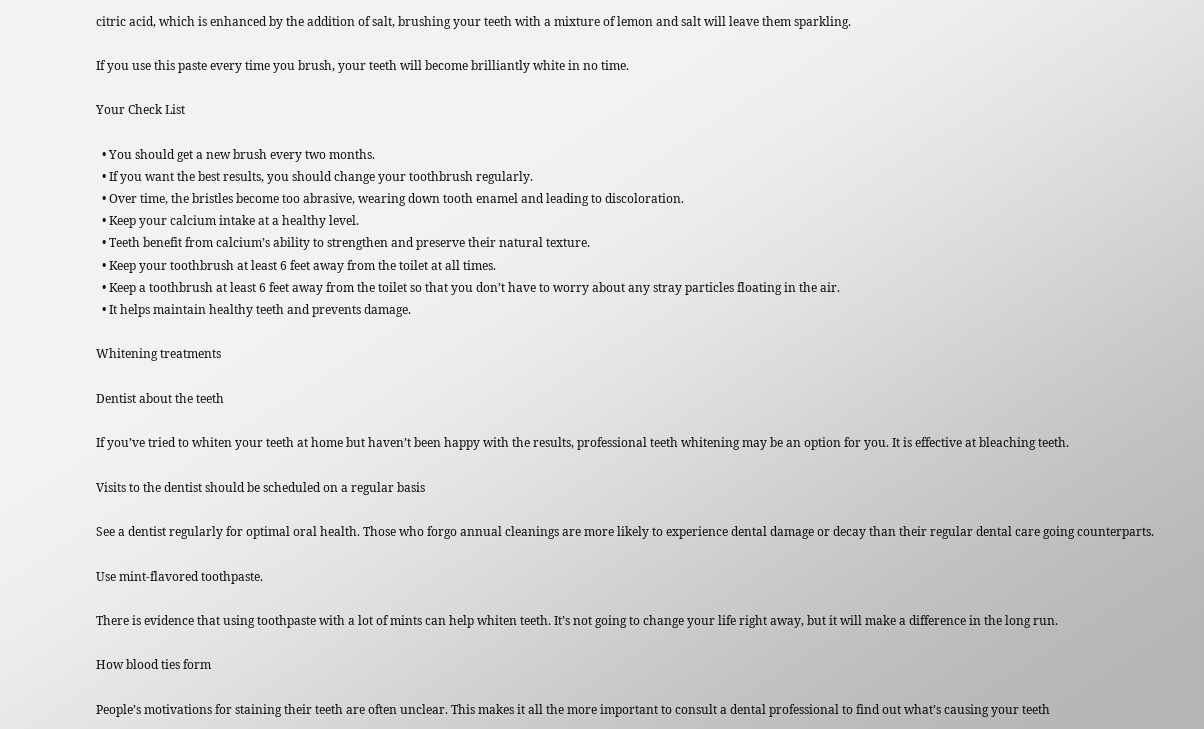citric acid, which is enhanced by the addition of salt, brushing your teeth with a mixture of lemon and salt will leave them sparkling.

If you use this paste every time you brush, your teeth will become brilliantly white in no time.

Your Check List

  • You should get a new brush every two months.
  • If you want the best results, you should change your toothbrush regularly.
  • Over time, the bristles become too abrasive, wearing down tooth enamel and leading to discoloration.
  • Keep your calcium intake at a healthy level.
  • Teeth benefit from calcium’s ability to strengthen and preserve their natural texture.
  • Keep your toothbrush at least 6 feet away from the toilet at all times.
  • Keep a toothbrush at least 6 feet away from the toilet so that you don’t have to worry about any stray particles floating in the air.
  • It helps maintain healthy teeth and prevents damage.

Whitening treatments

Dentist about the teeth

If you’ve tried to whiten your teeth at home but haven’t been happy with the results, professional teeth whitening may be an option for you. It is effective at bleaching teeth.

Visits to the dentist should be scheduled on a regular basis

See a dentist regularly for optimal oral health. Those who forgo annual cleanings are more likely to experience dental damage or decay than their regular dental care going counterparts.

Use mint-flavored toothpaste.

There is evidence that using toothpaste with a lot of mints can help whiten teeth. It’s not going to change your life right away, but it will make a difference in the long run.

How blood ties form

People’s motivations for staining their teeth are often unclear. This makes it all the more important to consult a dental professional to find out what’s causing your teeth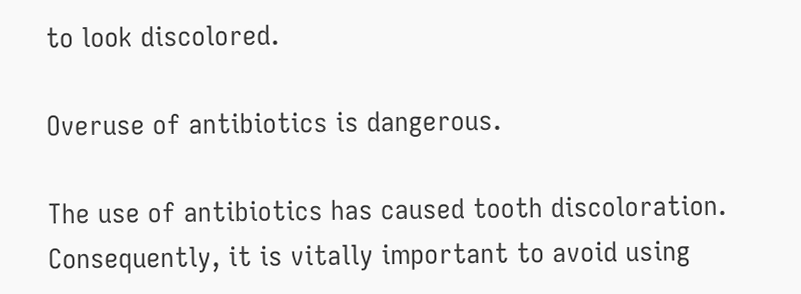to look discolored.

Overuse of antibiotics is dangerous.

The use of antibiotics has caused tooth discoloration. Consequently, it is vitally important to avoid using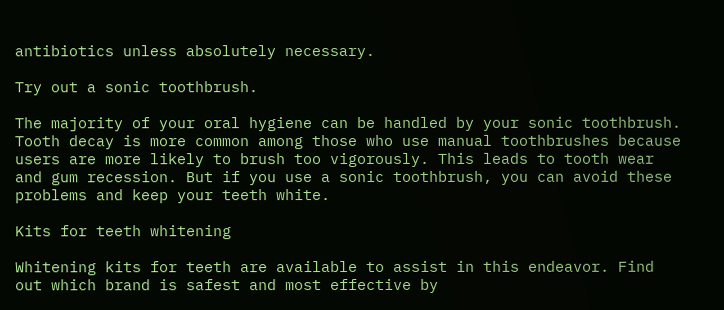antibiotics unless absolutely necessary.

Try out a sonic toothbrush.

The majority of your oral hygiene can be handled by your sonic toothbrush. Tooth decay is more common among those who use manual toothbrushes because users are more likely to brush too vigorously. This leads to tooth wear and gum recession. But if you use a sonic toothbrush, you can avoid these problems and keep your teeth white.

Kits for teeth whitening

Whitening kits for teeth are available to assist in this endeavor. Find out which brand is safest and most effective by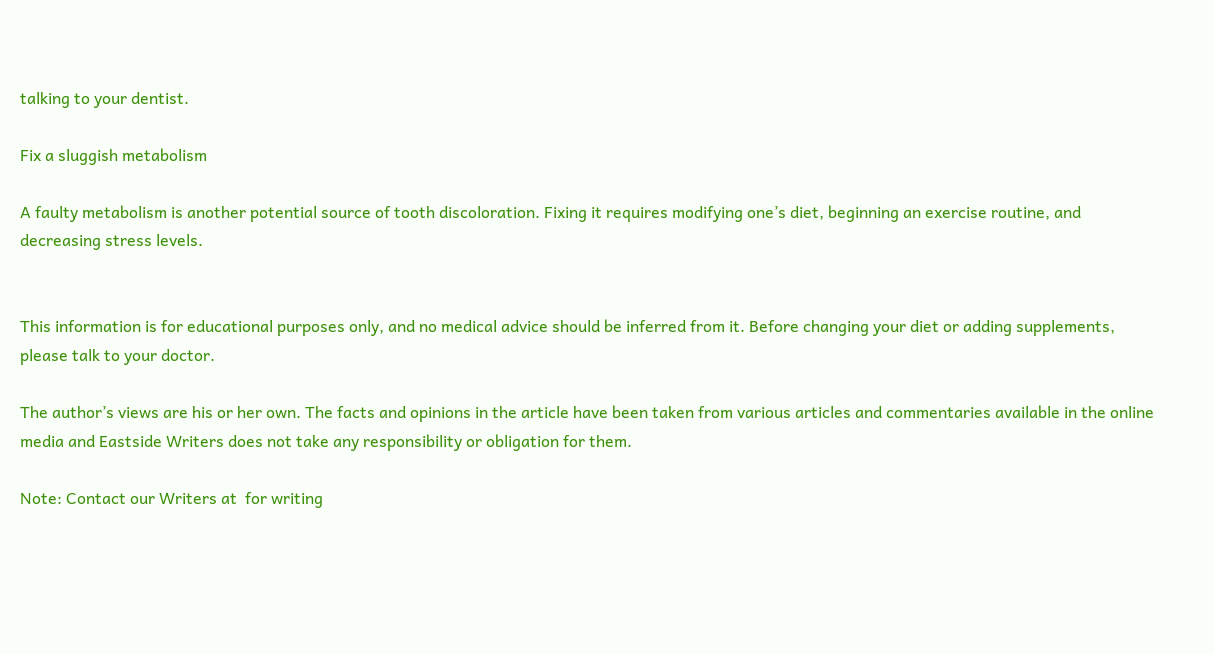talking to your dentist.

Fix a sluggish metabolism

A faulty metabolism is another potential source of tooth discoloration. Fixing it requires modifying one’s diet, beginning an exercise routine, and decreasing stress levels.


This information is for educational purposes only, and no medical advice should be inferred from it. Before changing your diet or adding supplements, please talk to your doctor.

The author’s views are his or her own. The facts and opinions in the article have been taken from various articles and commentaries available in the online media and Eastside Writers does not take any responsibility or obligation for them.

Note: Contact our Writers at  for writing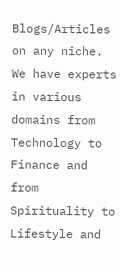Blogs/Articles on any niche. We have experts in various domains from Technology to Finance and from Spirituality to Lifestyle and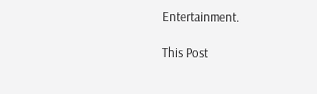Entertainment.

This Post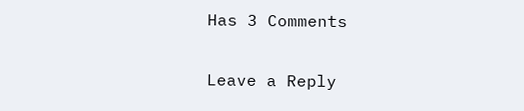Has 3 Comments

Leave a Reply